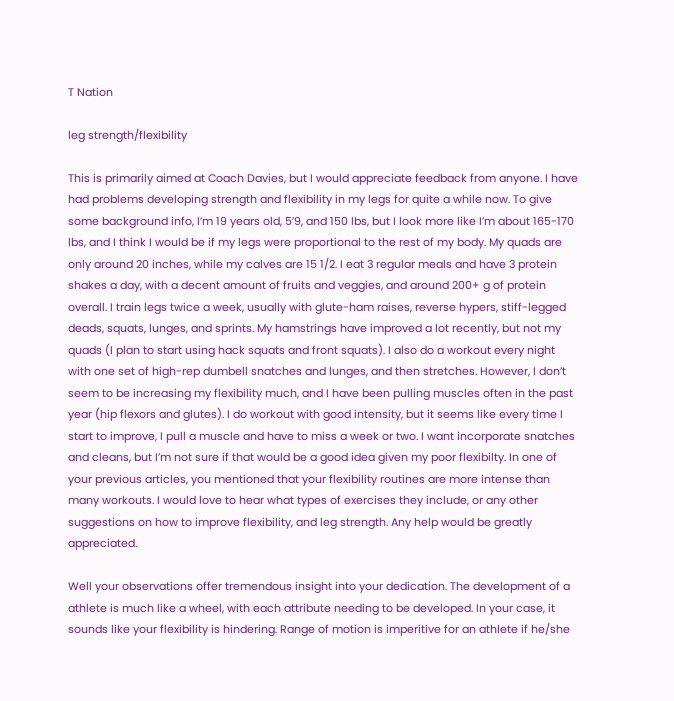T Nation

leg strength/flexibility

This is primarily aimed at Coach Davies, but I would appreciate feedback from anyone. I have had problems developing strength and flexibility in my legs for quite a while now. To give some background info, I’m 19 years old, 5’9, and 150 lbs, but I look more like I’m about 165-170 lbs, and I think I would be if my legs were proportional to the rest of my body. My quads are only around 20 inches, while my calves are 15 1/2. I eat 3 regular meals and have 3 protein shakes a day, with a decent amount of fruits and veggies, and around 200+ g of protein overall. I train legs twice a week, usually with glute-ham raises, reverse hypers, stiff-legged deads, squats, lunges, and sprints. My hamstrings have improved a lot recently, but not my quads (I plan to start using hack squats and front squats). I also do a workout every night with one set of high-rep dumbell snatches and lunges, and then stretches. However, I don’t seem to be increasing my flexibility much, and I have been pulling muscles often in the past year (hip flexors and glutes). I do workout with good intensity, but it seems like every time I start to improve, I pull a muscle and have to miss a week or two. I want incorporate snatches and cleans, but I’m not sure if that would be a good idea given my poor flexibilty. In one of your previous articles, you mentioned that your flexibility routines are more intense than many workouts. I would love to hear what types of exercises they include, or any other suggestions on how to improve flexibility, and leg strength. Any help would be greatly appreciated.

Well your observations offer tremendous insight into your dedication. The development of a athlete is much like a wheel, with each attribute needing to be developed. In your case, it sounds like your flexibility is hindering. Range of motion is imperitive for an athlete if he/she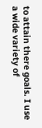to attain there goals. I use a wide variety of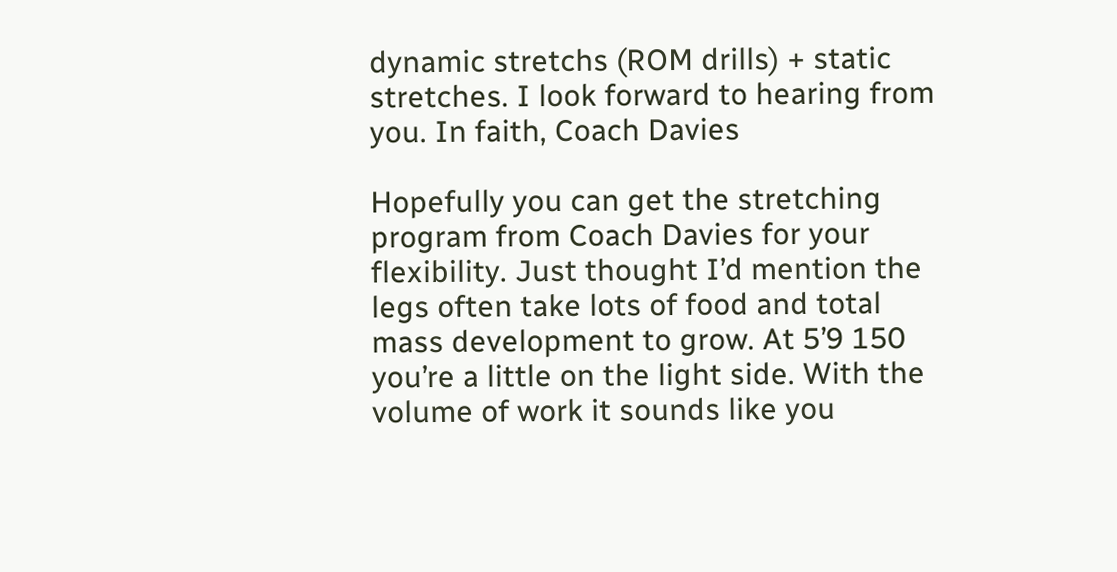dynamic stretchs (ROM drills) + static stretches. I look forward to hearing from you. In faith, Coach Davies

Hopefully you can get the stretching program from Coach Davies for your flexibility. Just thought I’d mention the legs often take lots of food and total mass development to grow. At 5’9 150 you’re a little on the light side. With the volume of work it sounds like you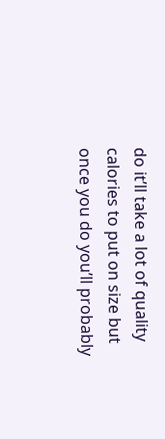do it’ll take a lot of quality calories to put on size but once you do you’ll probably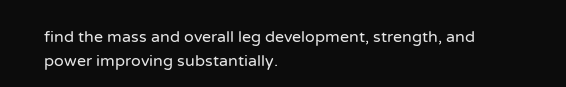find the mass and overall leg development, strength, and power improving substantially.